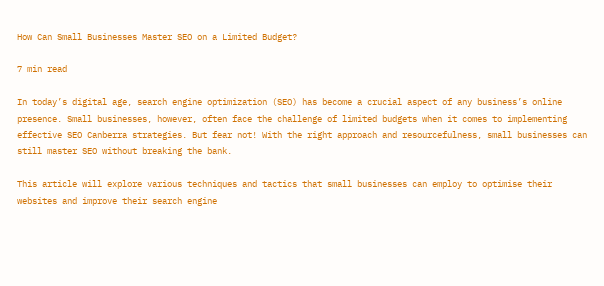How Can Small Businesses Master SEO on a Limited Budget?

7 min read

In today’s digital age, search engine optimization (SEO) has become a crucial aspect of any business’s online presence. Small businesses, however, often face the challenge of limited budgets when it comes to implementing effective SEO Canberra strategies. But fear not! With the right approach and resourcefulness, small businesses can still master SEO without breaking the bank.

This article will explore various techniques and tactics that small businesses can employ to optimise their websites and improve their search engine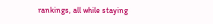rankings, all while staying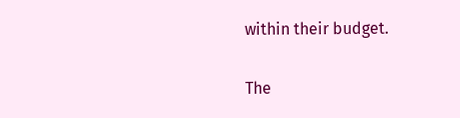within their budget.

The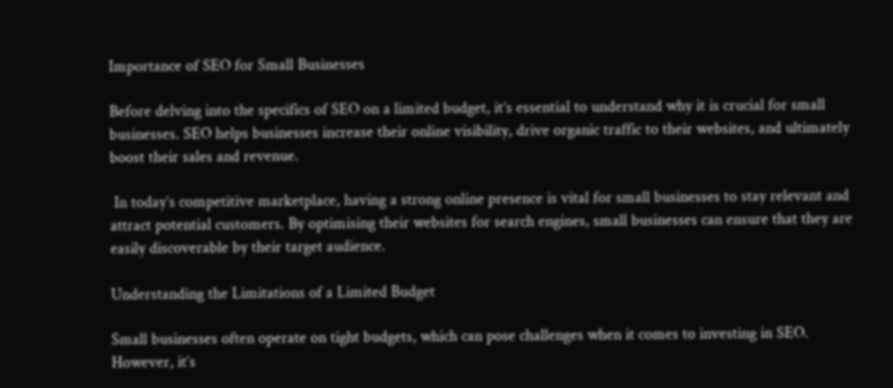Importance of SEO for Small Businesses

Before delving into the specifics of SEO on a limited budget, it’s essential to understand why it is crucial for small businesses. SEO helps businesses increase their online visibility, drive organic traffic to their websites, and ultimately boost their sales and revenue.

 In today’s competitive marketplace, having a strong online presence is vital for small businesses to stay relevant and attract potential customers. By optimising their websites for search engines, small businesses can ensure that they are easily discoverable by their target audience.

Understanding the Limitations of a Limited Budget

Small businesses often operate on tight budgets, which can pose challenges when it comes to investing in SEO. However, it’s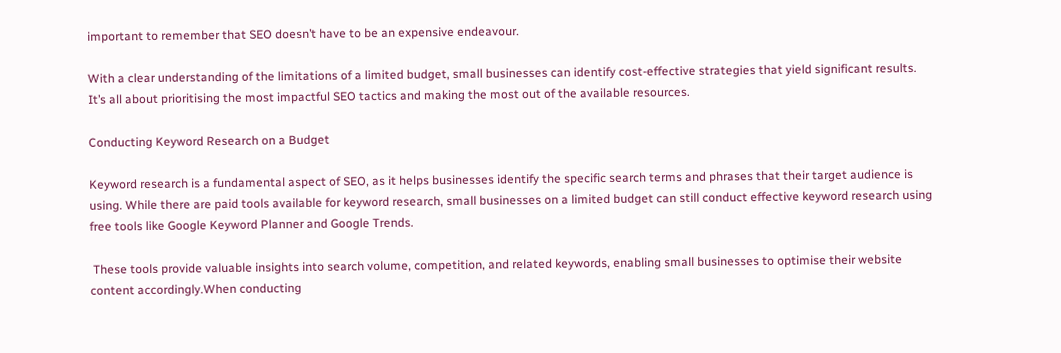important to remember that SEO doesn’t have to be an expensive endeavour.

With a clear understanding of the limitations of a limited budget, small businesses can identify cost-effective strategies that yield significant results. It’s all about prioritising the most impactful SEO tactics and making the most out of the available resources.

Conducting Keyword Research on a Budget

Keyword research is a fundamental aspect of SEO, as it helps businesses identify the specific search terms and phrases that their target audience is using. While there are paid tools available for keyword research, small businesses on a limited budget can still conduct effective keyword research using free tools like Google Keyword Planner and Google Trends.

 These tools provide valuable insights into search volume, competition, and related keywords, enabling small businesses to optimise their website content accordingly.When conducting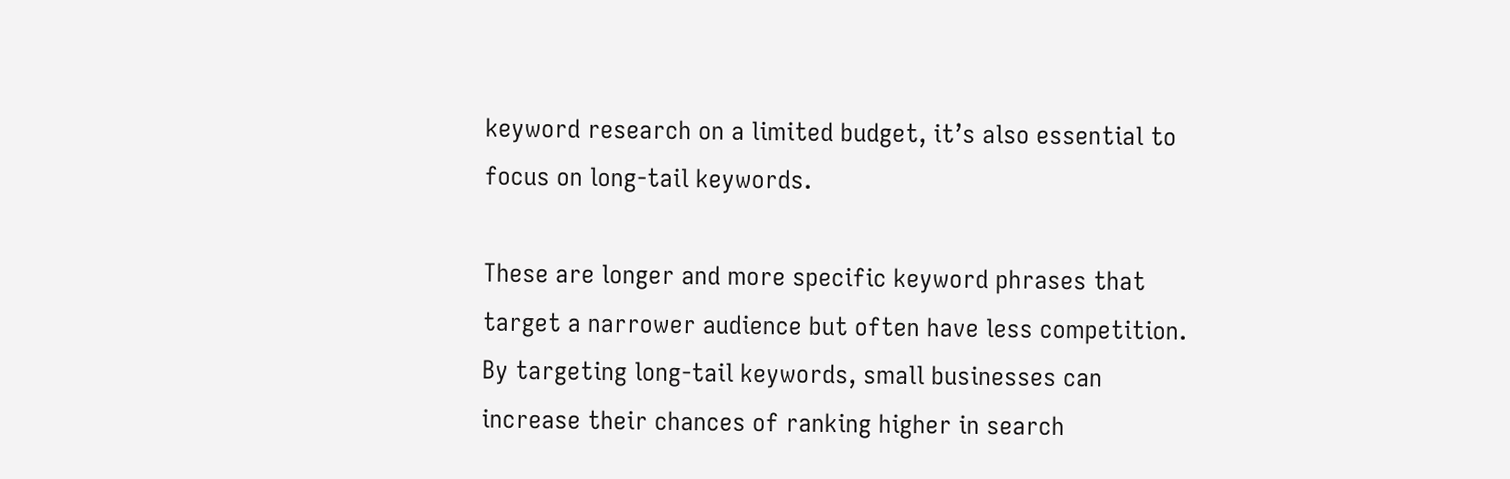keyword research on a limited budget, it’s also essential to focus on long-tail keywords.

These are longer and more specific keyword phrases that target a narrower audience but often have less competition. By targeting long-tail keywords, small businesses can increase their chances of ranking higher in search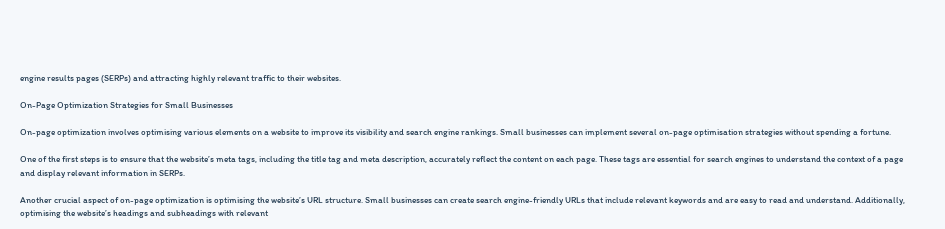engine results pages (SERPs) and attracting highly relevant traffic to their websites.

On-Page Optimization Strategies for Small Businesses

On-page optimization involves optimising various elements on a website to improve its visibility and search engine rankings. Small businesses can implement several on-page optimisation strategies without spending a fortune.

One of the first steps is to ensure that the website’s meta tags, including the title tag and meta description, accurately reflect the content on each page. These tags are essential for search engines to understand the context of a page and display relevant information in SERPs.

Another crucial aspect of on-page optimization is optimising the website’s URL structure. Small businesses can create search engine-friendly URLs that include relevant keywords and are easy to read and understand. Additionally, optimising the website’s headings and subheadings with relevant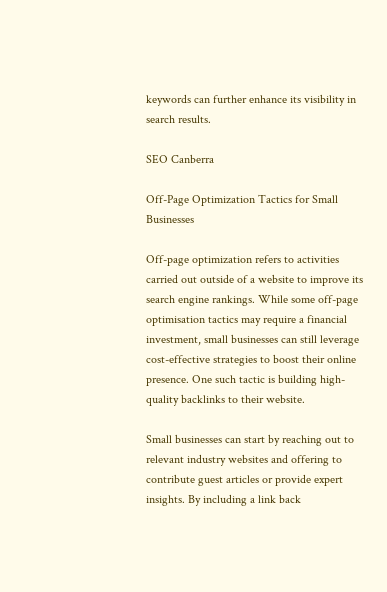keywords can further enhance its visibility in search results.

SEO Canberra

Off-Page Optimization Tactics for Small Businesses

Off-page optimization refers to activities carried out outside of a website to improve its search engine rankings. While some off-page optimisation tactics may require a financial investment, small businesses can still leverage cost-effective strategies to boost their online presence. One such tactic is building high-quality backlinks to their website.

Small businesses can start by reaching out to relevant industry websites and offering to contribute guest articles or provide expert insights. By including a link back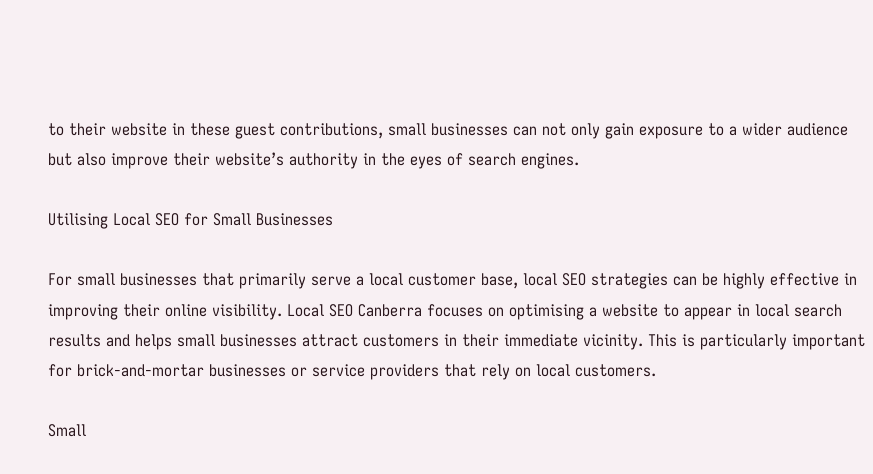to their website in these guest contributions, small businesses can not only gain exposure to a wider audience but also improve their website’s authority in the eyes of search engines.

Utilising Local SEO for Small Businesses

For small businesses that primarily serve a local customer base, local SEO strategies can be highly effective in improving their online visibility. Local SEO Canberra focuses on optimising a website to appear in local search results and helps small businesses attract customers in their immediate vicinity. This is particularly important for brick-and-mortar businesses or service providers that rely on local customers.

Small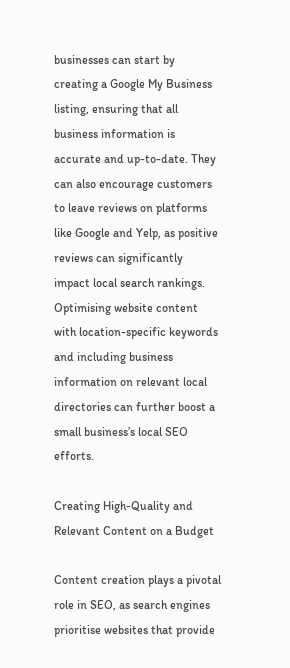businesses can start by creating a Google My Business listing, ensuring that all business information is accurate and up-to-date. They can also encourage customers to leave reviews on platforms like Google and Yelp, as positive reviews can significantly impact local search rankings. Optimising website content with location-specific keywords and including business information on relevant local directories can further boost a small business’s local SEO efforts.

Creating High-Quality and Relevant Content on a Budget

Content creation plays a pivotal role in SEO, as search engines prioritise websites that provide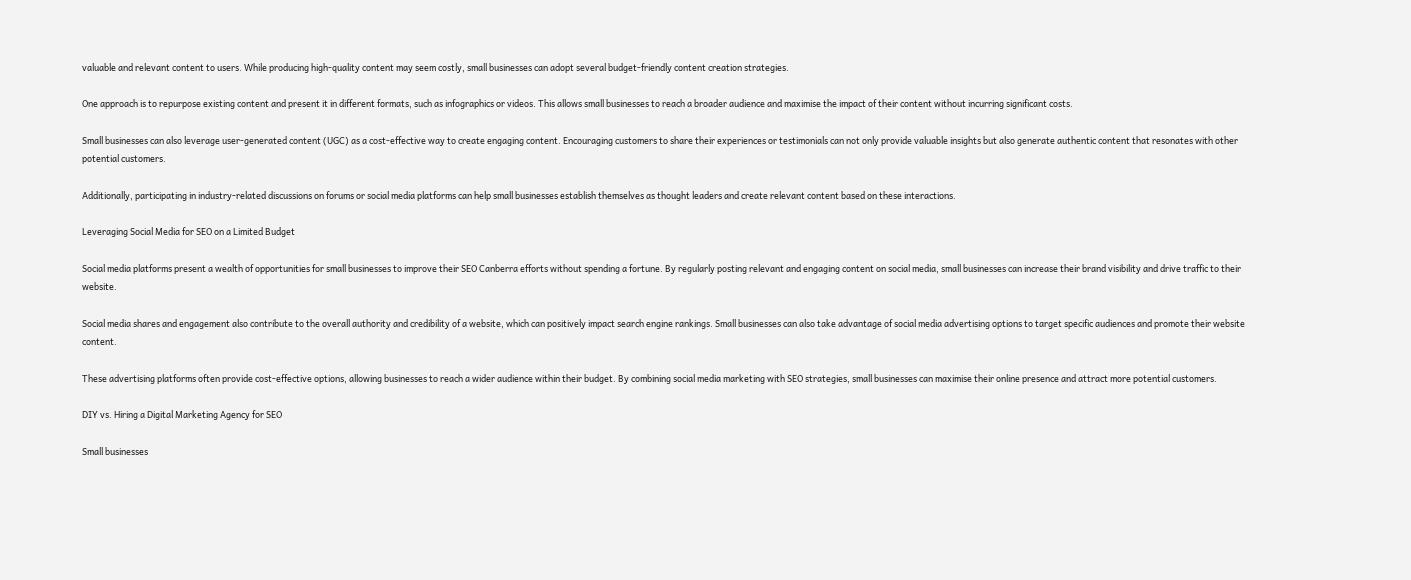valuable and relevant content to users. While producing high-quality content may seem costly, small businesses can adopt several budget-friendly content creation strategies.

One approach is to repurpose existing content and present it in different formats, such as infographics or videos. This allows small businesses to reach a broader audience and maximise the impact of their content without incurring significant costs.

Small businesses can also leverage user-generated content (UGC) as a cost-effective way to create engaging content. Encouraging customers to share their experiences or testimonials can not only provide valuable insights but also generate authentic content that resonates with other potential customers.

Additionally, participating in industry-related discussions on forums or social media platforms can help small businesses establish themselves as thought leaders and create relevant content based on these interactions.

Leveraging Social Media for SEO on a Limited Budget

Social media platforms present a wealth of opportunities for small businesses to improve their SEO Canberra efforts without spending a fortune. By regularly posting relevant and engaging content on social media, small businesses can increase their brand visibility and drive traffic to their website.

Social media shares and engagement also contribute to the overall authority and credibility of a website, which can positively impact search engine rankings. Small businesses can also take advantage of social media advertising options to target specific audiences and promote their website content.

These advertising platforms often provide cost-effective options, allowing businesses to reach a wider audience within their budget. By combining social media marketing with SEO strategies, small businesses can maximise their online presence and attract more potential customers.

DIY vs. Hiring a Digital Marketing Agency for SEO

Small businesses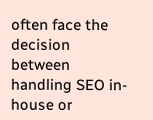often face the decision between handling SEO in-house or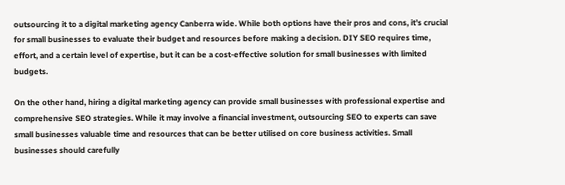outsourcing it to a digital marketing agency Canberra wide. While both options have their pros and cons, it’s crucial for small businesses to evaluate their budget and resources before making a decision. DIY SEO requires time, effort, and a certain level of expertise, but it can be a cost-effective solution for small businesses with limited budgets.

On the other hand, hiring a digital marketing agency can provide small businesses with professional expertise and comprehensive SEO strategies. While it may involve a financial investment, outsourcing SEO to experts can save small businesses valuable time and resources that can be better utilised on core business activities. Small businesses should carefully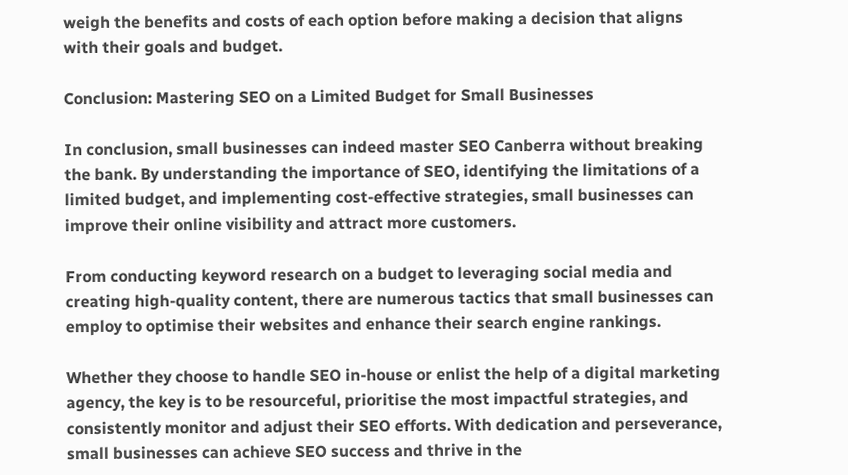weigh the benefits and costs of each option before making a decision that aligns with their goals and budget.

Conclusion: Mastering SEO on a Limited Budget for Small Businesses

In conclusion, small businesses can indeed master SEO Canberra without breaking the bank. By understanding the importance of SEO, identifying the limitations of a limited budget, and implementing cost-effective strategies, small businesses can improve their online visibility and attract more customers.

From conducting keyword research on a budget to leveraging social media and creating high-quality content, there are numerous tactics that small businesses can employ to optimise their websites and enhance their search engine rankings.

Whether they choose to handle SEO in-house or enlist the help of a digital marketing agency, the key is to be resourceful, prioritise the most impactful strategies, and consistently monitor and adjust their SEO efforts. With dedication and perseverance, small businesses can achieve SEO success and thrive in the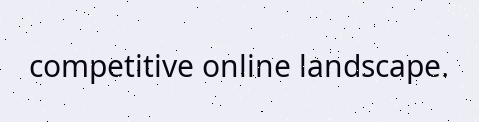competitive online landscape.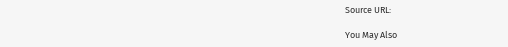Source URL:

You May Also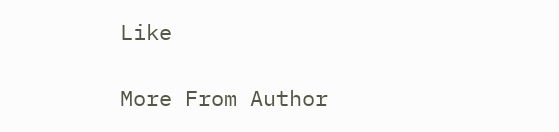Like

More From Author